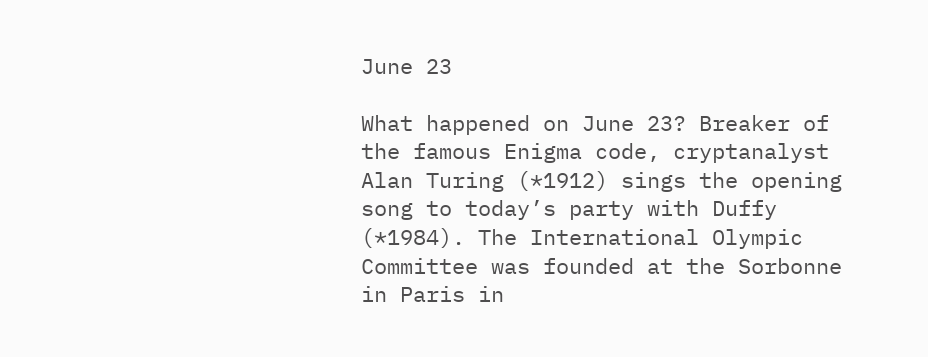June 23

What happened on June 23? Breaker of the famous Enigma code, cryptanalyst Alan Turing (*1912) sings the opening song to today’s party with Duffy (*1984). The International Olympic Committee was founded at the Sorbonne in Paris in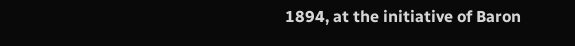1894, at the initiative of Baron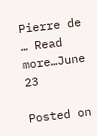Pierre de … Read more…June 23

Posted on